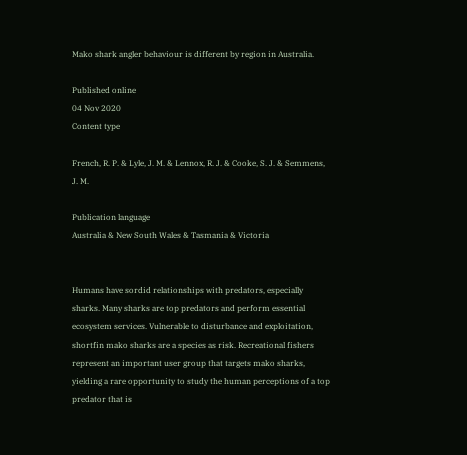Mako shark angler behaviour is different by region in Australia.

Published online
04 Nov 2020
Content type

French, R. P. & Lyle, J. M. & Lennox, R. J. & Cooke, S. J. & Semmens, J. M.

Publication language
Australia & New South Wales & Tasmania & Victoria


Humans have sordid relationships with predators, especially sharks. Many sharks are top predators and perform essential ecosystem services. Vulnerable to disturbance and exploitation, shortfin mako sharks are a species as risk. Recreational fishers represent an important user group that targets mako sharks, yielding a rare opportunity to study the human perceptions of a top predator that is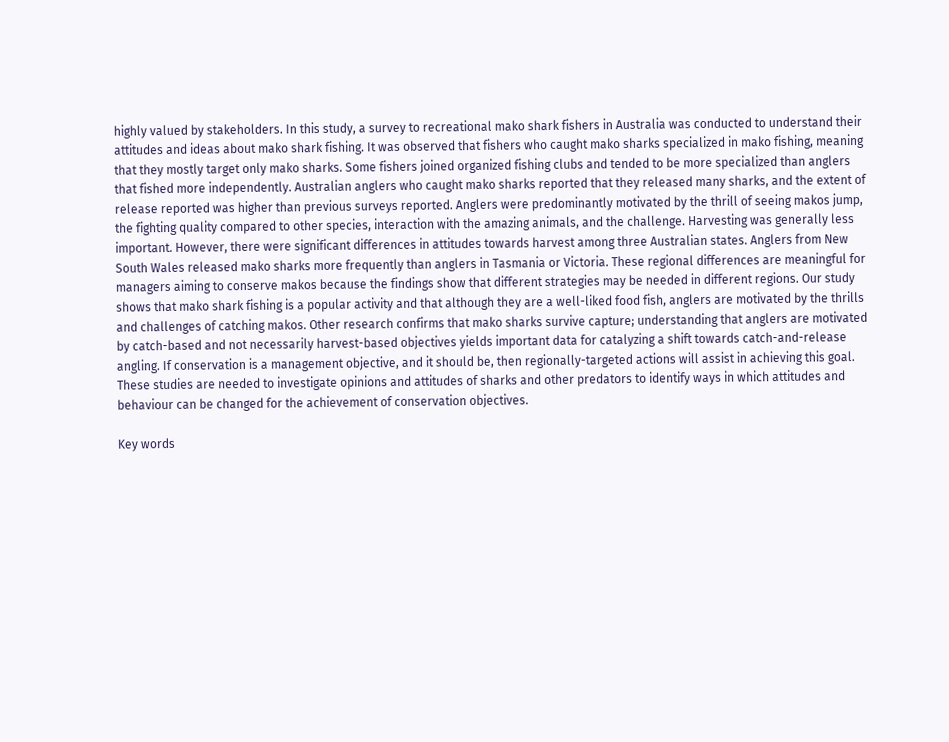highly valued by stakeholders. In this study, a survey to recreational mako shark fishers in Australia was conducted to understand their attitudes and ideas about mako shark fishing. It was observed that fishers who caught mako sharks specialized in mako fishing, meaning that they mostly target only mako sharks. Some fishers joined organized fishing clubs and tended to be more specialized than anglers that fished more independently. Australian anglers who caught mako sharks reported that they released many sharks, and the extent of release reported was higher than previous surveys reported. Anglers were predominantly motivated by the thrill of seeing makos jump, the fighting quality compared to other species, interaction with the amazing animals, and the challenge. Harvesting was generally less important. However, there were significant differences in attitudes towards harvest among three Australian states. Anglers from New South Wales released mako sharks more frequently than anglers in Tasmania or Victoria. These regional differences are meaningful for managers aiming to conserve makos because the findings show that different strategies may be needed in different regions. Our study shows that mako shark fishing is a popular activity and that although they are a well-liked food fish, anglers are motivated by the thrills and challenges of catching makos. Other research confirms that mako sharks survive capture; understanding that anglers are motivated by catch-based and not necessarily harvest-based objectives yields important data for catalyzing a shift towards catch-and-release angling. If conservation is a management objective, and it should be, then regionally-targeted actions will assist in achieving this goal. These studies are needed to investigate opinions and attitudes of sharks and other predators to identify ways in which attitudes and behaviour can be changed for the achievement of conservation objectives.

Key words